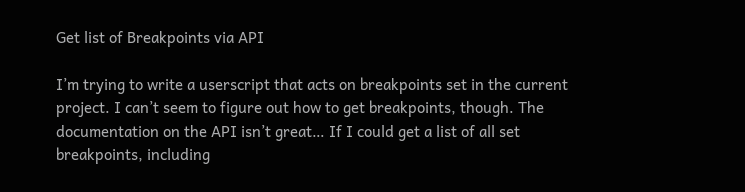Get list of Breakpoints via API

I’m trying to write a userscript that acts on breakpoints set in the current project. I can’t seem to figure out how to get breakpoints, though. The documentation on the API isn’t great… If I could get a list of all set breakpoints, including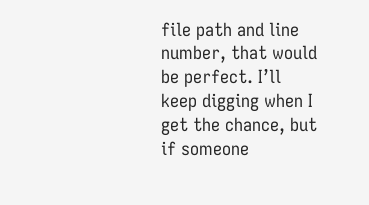file path and line number, that would be perfect. I’ll keep digging when I get the chance, but if someone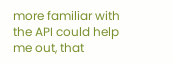more familiar with the API could help me out, that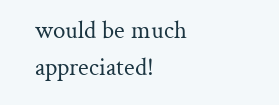would be much appreciated!